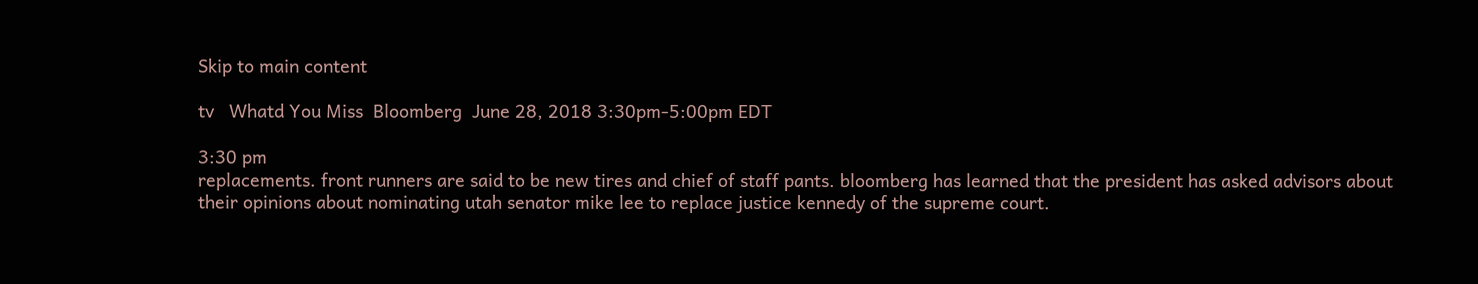Skip to main content

tv   Whatd You Miss  Bloomberg  June 28, 2018 3:30pm-5:00pm EDT

3:30 pm
replacements. front runners are said to be new tires and chief of staff pants. bloomberg has learned that the president has asked advisors about their opinions about nominating utah senator mike lee to replace justice kennedy of the supreme court.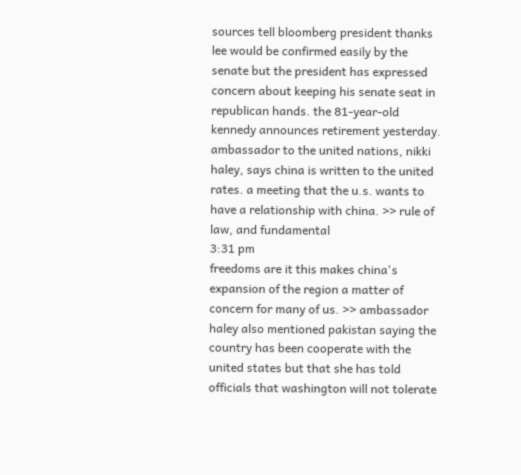sources tell bloomberg president thanks lee would be confirmed easily by the senate but the president has expressed concern about keeping his senate seat in republican hands. the 81-year-old kennedy announces retirement yesterday. ambassador to the united nations, nikki haley, says china is written to the united rates. a meeting that the u.s. wants to have a relationship with china. >> rule of law, and fundamental
3:31 pm
freedoms are it this makes china's expansion of the region a matter of concern for many of us. >> ambassador haley also mentioned pakistan saying the country has been cooperate with the united states but that she has told officials that washington will not tolerate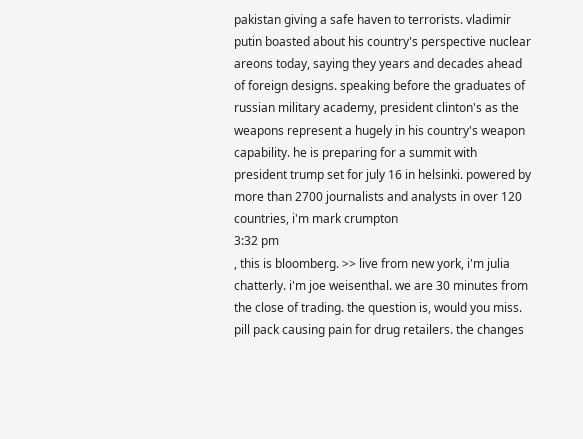pakistan giving a safe haven to terrorists. vladimir putin boasted about his country's perspective nuclear areons today, saying they years and decades ahead of foreign designs. speaking before the graduates of russian military academy, president clinton's as the weapons represent a hugely in his country's weapon capability. he is preparing for a summit with president trump set for july 16 in helsinki. powered by more than 2700 journalists and analysts in over 120 countries, i'm mark crumpton
3:32 pm
, this is bloomberg. >> live from new york, i'm julia chatterly. i'm joe weisenthal. we are 30 minutes from the close of trading. the question is, would you miss. pill pack causing pain for drug retailers. the changes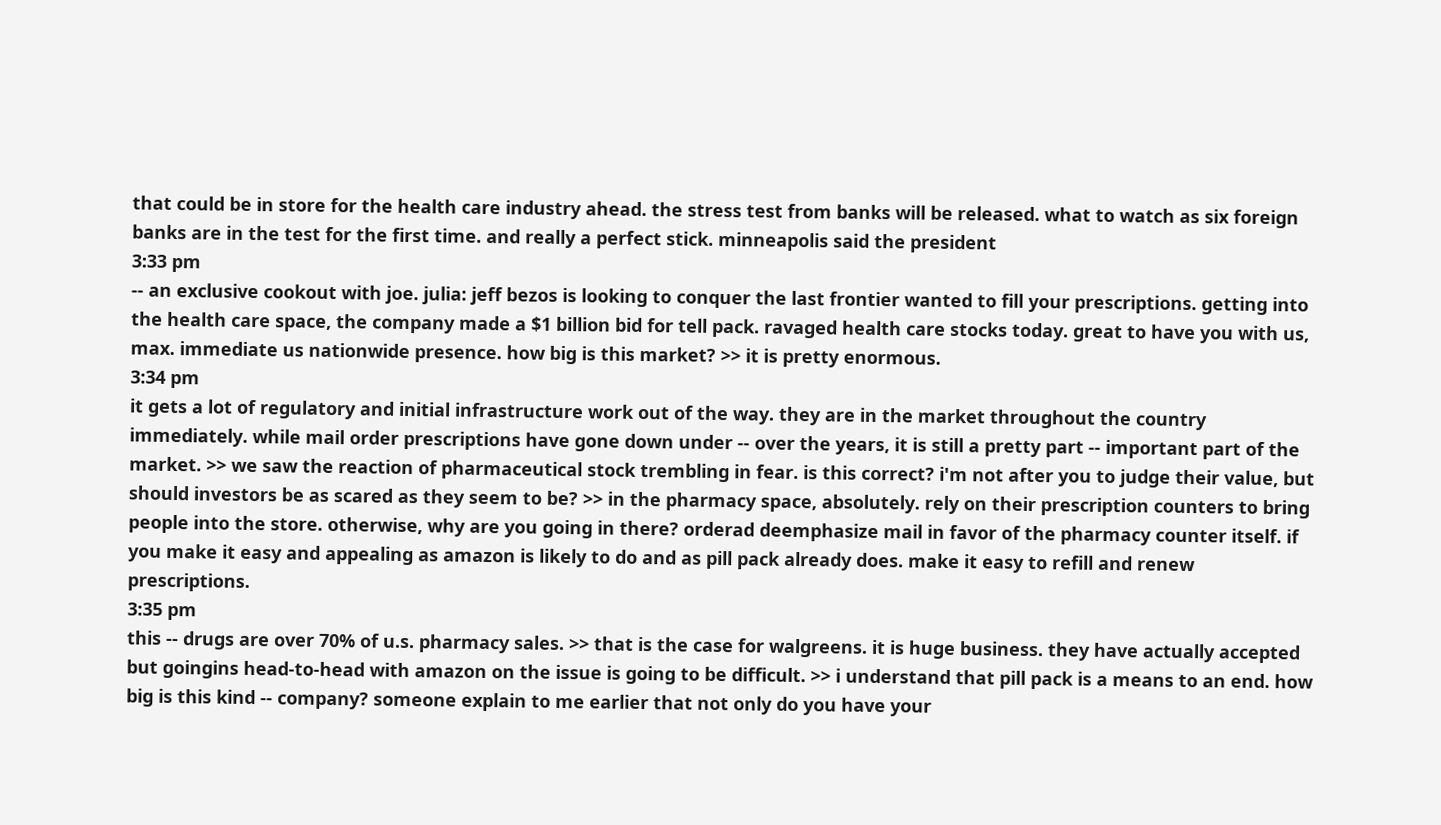that could be in store for the health care industry ahead. the stress test from banks will be released. what to watch as six foreign banks are in the test for the first time. and really a perfect stick. minneapolis said the president
3:33 pm
-- an exclusive cookout with joe. julia: jeff bezos is looking to conquer the last frontier wanted to fill your prescriptions. getting into the health care space, the company made a $1 billion bid for tell pack. ravaged health care stocks today. great to have you with us, max. immediate us nationwide presence. how big is this market? >> it is pretty enormous.
3:34 pm
it gets a lot of regulatory and initial infrastructure work out of the way. they are in the market throughout the country immediately. while mail order prescriptions have gone down under -- over the years, it is still a pretty part -- important part of the market. >> we saw the reaction of pharmaceutical stock trembling in fear. is this correct? i'm not after you to judge their value, but should investors be as scared as they seem to be? >> in the pharmacy space, absolutely. rely on their prescription counters to bring people into the store. otherwise, why are you going in there? orderad deemphasize mail in favor of the pharmacy counter itself. if you make it easy and appealing as amazon is likely to do and as pill pack already does. make it easy to refill and renew prescriptions.
3:35 pm
this -- drugs are over 70% of u.s. pharmacy sales. >> that is the case for walgreens. it is huge business. they have actually accepted but goingins head-to-head with amazon on the issue is going to be difficult. >> i understand that pill pack is a means to an end. how big is this kind -- company? someone explain to me earlier that not only do you have your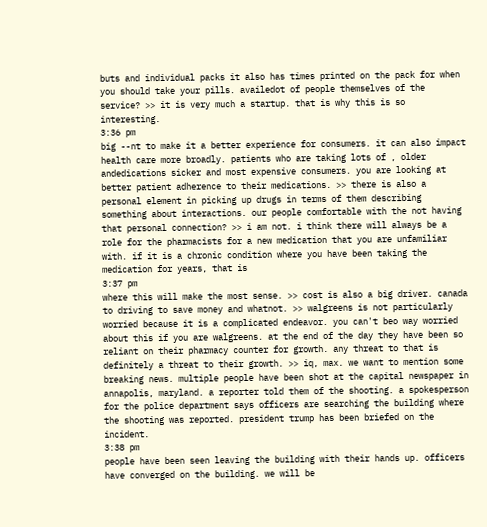buts and individual packs it also has times printed on the pack for when you should take your pills. availedot of people themselves of the service? >> it is very much a startup. that is why this is so interesting.
3:36 pm
big --nt to make it a better experience for consumers. it can also impact health care more broadly. patients who are taking lots of , older andedications sicker and most expensive consumers. you are looking at better patient adherence to their medications. >> there is also a personal element in picking up drugs in terms of them describing something about interactions. our people comfortable with the not having that personal connection? >> i am not. i think there will always be a role for the pharmacists for a new medication that you are unfamiliar with. if it is a chronic condition where you have been taking the medication for years, that is
3:37 pm
where this will make the most sense. >> cost is also a big driver. canada to driving to save money and whatnot. >> walgreens is not particularly worried because it is a complicated endeavor. you can't beo way worried about this if you are walgreens. at the end of the day they have been so reliant on their pharmacy counter for growth. any threat to that is definitely a threat to their growth. >> iq, max. we want to mention some breaking news. multiple people have been shot at the capital newspaper in annapolis, maryland. a reporter told them of the shooting. a spokesperson for the police department says officers are searching the building where the shooting was reported. president trump has been briefed on the incident.
3:38 pm
people have been seen leaving the building with their hands up. officers have converged on the building. we will be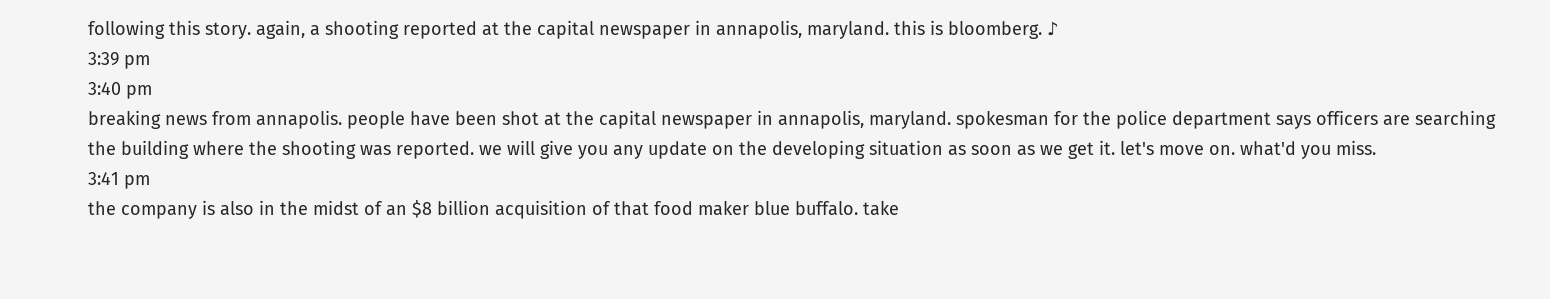following this story. again, a shooting reported at the capital newspaper in annapolis, maryland. this is bloomberg. ♪
3:39 pm
3:40 pm
breaking news from annapolis. people have been shot at the capital newspaper in annapolis, maryland. spokesman for the police department says officers are searching the building where the shooting was reported. we will give you any update on the developing situation as soon as we get it. let's move on. what'd you miss.
3:41 pm
the company is also in the midst of an $8 billion acquisition of that food maker blue buffalo. take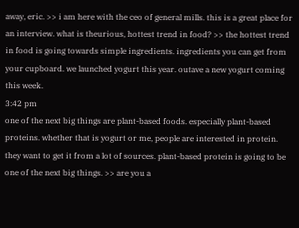away, eric. >> i am here with the ceo of general mills. this is a great place for an interview. what is theurious, hottest trend in food? >> the hottest trend in food is going towards simple ingredients. ingredients you can get from your cupboard. we launched yogurt this year. outave a new yogurt coming this week.
3:42 pm
one of the next big things are plant-based foods. especially plant-based proteins. whether that is yogurt or me, people are interested in protein. they want to get it from a lot of sources. plant-based protein is going to be one of the next big things. >> are you a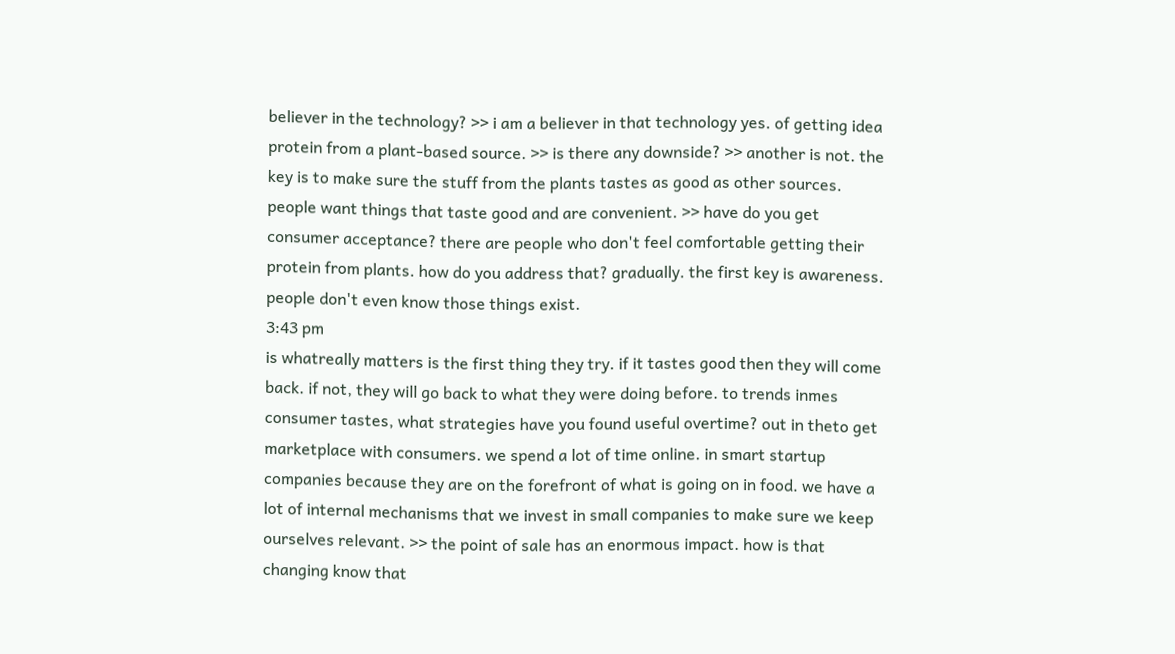believer in the technology? >> i am a believer in that technology yes. of getting idea protein from a plant-based source. >> is there any downside? >> another is not. the key is to make sure the stuff from the plants tastes as good as other sources. people want things that taste good and are convenient. >> have do you get consumer acceptance? there are people who don't feel comfortable getting their protein from plants. how do you address that? gradually. the first key is awareness. people don't even know those things exist.
3:43 pm
is whatreally matters is the first thing they try. if it tastes good then they will come back. if not, they will go back to what they were doing before. to trends inmes consumer tastes, what strategies have you found useful overtime? out in theto get marketplace with consumers. we spend a lot of time online. in smart startup companies because they are on the forefront of what is going on in food. we have a lot of internal mechanisms that we invest in small companies to make sure we keep ourselves relevant. >> the point of sale has an enormous impact. how is that changing know that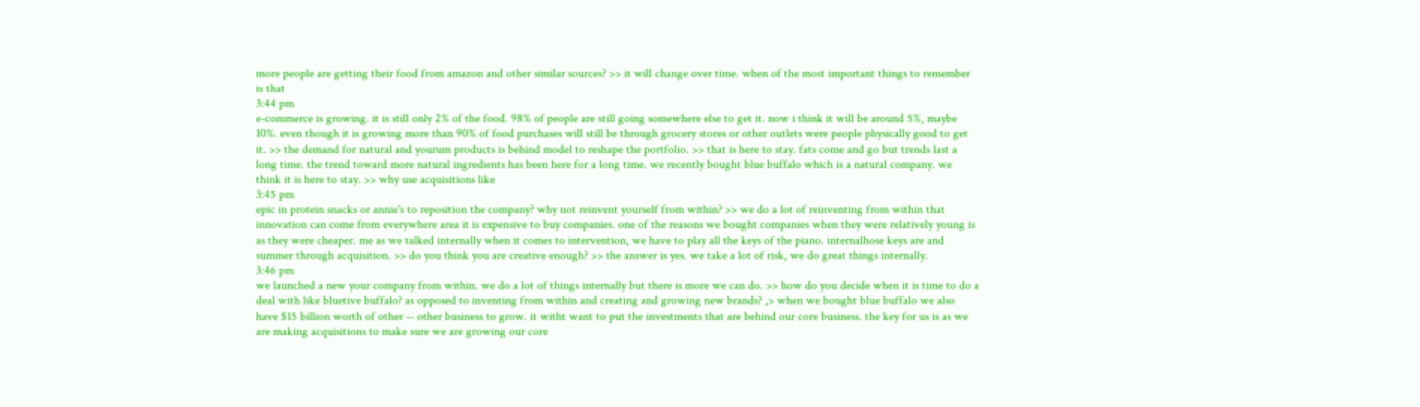more people are getting their food from amazon and other similar sources? >> it will change over time. when of the most important things to remember is that
3:44 pm
e-commerce is growing. it is still only 2% of the food. 98% of people are still going somewhere else to get it. now i think it will be around 5%, maybe 10%. even though it is growing more than 90% of food purchases will still be through grocery stores or other outlets were people physically good to get it. >> the demand for natural and yourum products is behind model to reshape the portfolio. >> that is here to stay. fats come and go but trends last a long time. the trend toward more natural ingredients has been here for a long time. we recently bought blue buffalo which is a natural company. we think it is here to stay. >> why use acquisitions like
3:45 pm
epic in protein snacks or annie's to reposition the company? why not reinvent yourself from within? >> we do a lot of reinventing from within that innovation can come from everywhere area it is expensive to buy companies. one of the reasons we bought companies when they were relatively young is as they were cheaper. me as we talked internally when it comes to intervention, we have to play all the keys of the piano. internalhose keys are and summer through acquisition. >> do you think you are creative enough? >> the answer is yes. we take a lot of risk, we do great things internally.
3:46 pm
we launched a new your company from within. we do a lot of things internally but there is more we can do. >> how do you decide when it is time to do a deal with like bluetive buffalo? as opposed to inventing from within and creating and growing new brands? ,> when we bought blue buffalo we also have $15 billion worth of other -- other business to grow. it witht want to put the investments that are behind our core business. the key for us is as we are making acquisitions to make sure we are growing our core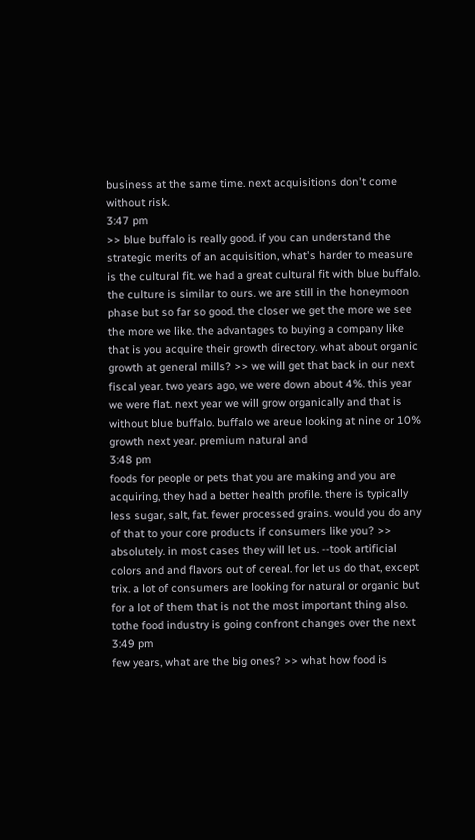business at the same time. next acquisitions don't come without risk.
3:47 pm
>> blue buffalo is really good. if you can understand the strategic merits of an acquisition, what's harder to measure is the cultural fit. we had a great cultural fit with blue buffalo. the culture is similar to ours. we are still in the honeymoon phase but so far so good. the closer we get the more we see the more we like. the advantages to buying a company like that is you acquire their growth directory. what about organic growth at general mills? >> we will get that back in our next fiscal year. two years ago, we were down about 4%. this year we were flat. next year we will grow organically and that is without blue buffalo. buffalo we areue looking at nine or 10% growth next year. premium natural and
3:48 pm
foods for people or pets that you are making and you are acquiring, they had a better health profile. there is typically less sugar, salt, fat. fewer processed grains. would you do any of that to your core products if consumers like you? >> absolutely. in most cases they will let us. --took artificial colors and and flavors out of cereal. for let us do that, except trix. a lot of consumers are looking for natural or organic but for a lot of them that is not the most important thing also. tothe food industry is going confront changes over the next
3:49 pm
few years, what are the big ones? >> what how food is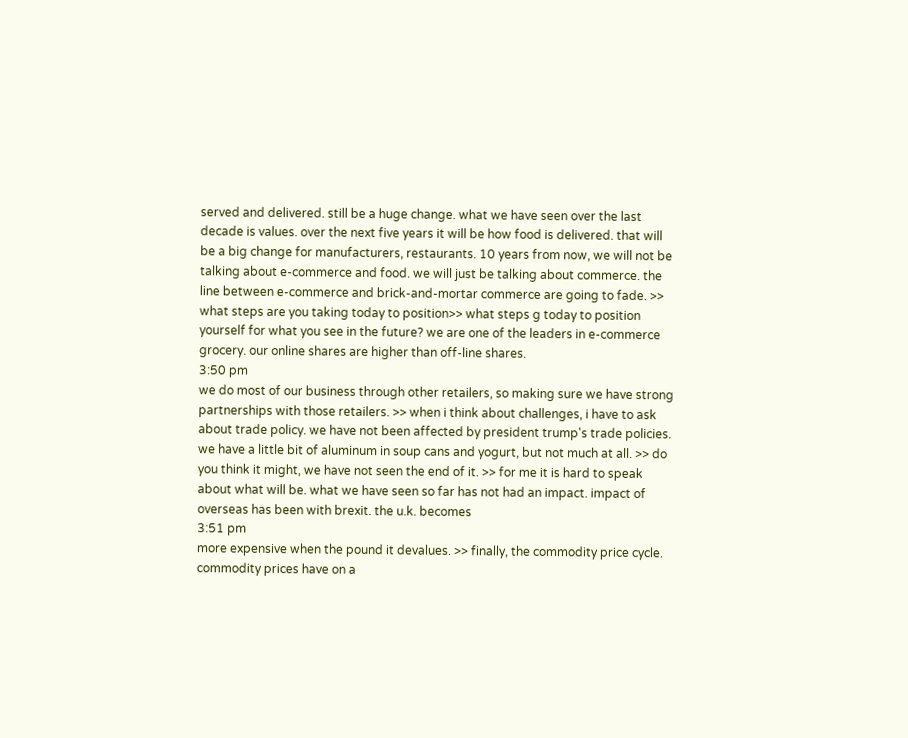served and delivered. still be a huge change. what we have seen over the last decade is values. over the next five years it will be how food is delivered. that will be a big change for manufacturers, restaurants. 10 years from now, we will not be talking about e-commerce and food. we will just be talking about commerce. the line between e-commerce and brick-and-mortar commerce are going to fade. >> what steps are you taking today to position>> what steps g today to position yourself for what you see in the future? we are one of the leaders in e-commerce grocery. our online shares are higher than off-line shares.
3:50 pm
we do most of our business through other retailers, so making sure we have strong partnerships with those retailers. >> when i think about challenges, i have to ask about trade policy. we have not been affected by president trump's trade policies. we have a little bit of aluminum in soup cans and yogurt, but not much at all. >> do you think it might, we have not seen the end of it. >> for me it is hard to speak about what will be. what we have seen so far has not had an impact. impact of overseas has been with brexit. the u.k. becomes
3:51 pm
more expensive when the pound it devalues. >> finally, the commodity price cycle. commodity prices have on a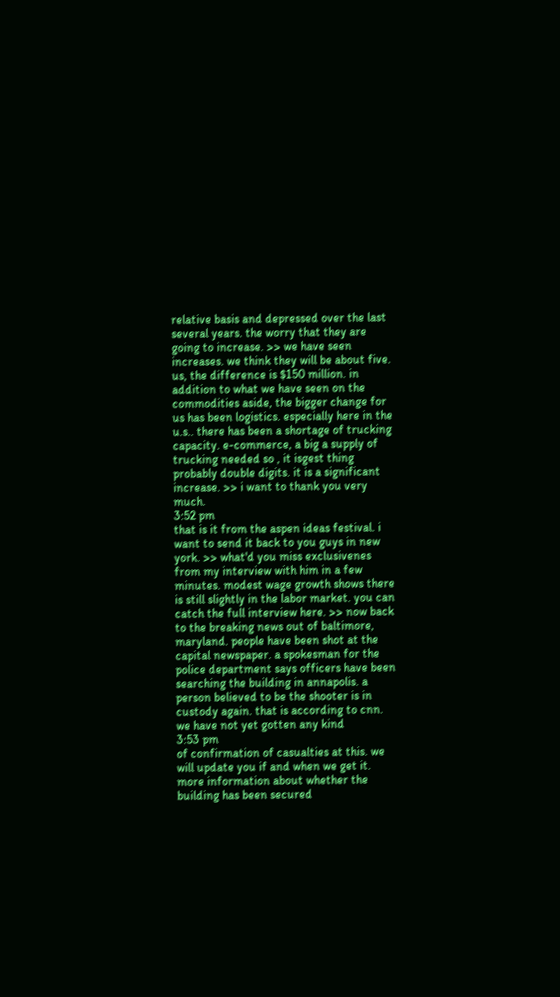relative basis and depressed over the last several years. the worry that they are going to increase. >> we have seen increases. we think they will be about five. us, the difference is $150 million. in addition to what we have seen on the commodities aside, the bigger change for us has been logistics. especially here in the u.s.. there has been a shortage of trucking capacity. e-commerce, a big a supply of trucking needed so , it isgest thing probably double digits. it is a significant increase. >> i want to thank you very much.
3:52 pm
that is it from the aspen ideas festival. i want to send it back to you guys in new york. >> what'd you miss exclusivenes from my interview with him in a few minutes. modest wage growth shows there is still slightly in the labor market. you can catch the full interview here. >> now back to the breaking news out of baltimore, maryland. people have been shot at the capital newspaper. a spokesman for the police department says officers have been searching the building in annapolis. a person believed to be the shooter is in custody again. that is according to cnn. we have not yet gotten any kind
3:53 pm
of confirmation of casualties at this. we will update you if and when we get it. more information about whether the building has been secured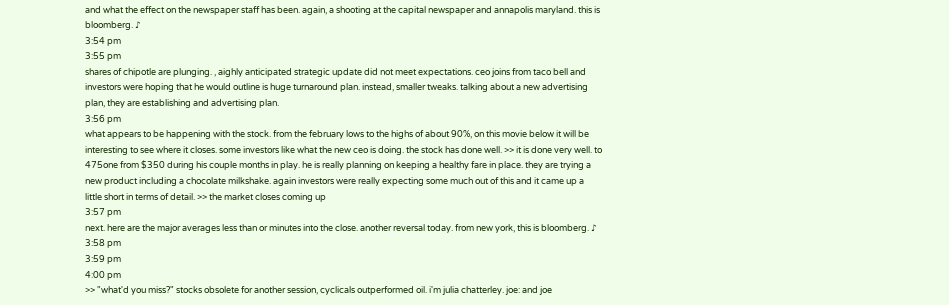and what the effect on the newspaper staff has been. again, a shooting at the capital newspaper and annapolis maryland. this is bloomberg. ♪
3:54 pm
3:55 pm
shares of chipotle are plunging. , aighly anticipated strategic update did not meet expectations. ceo joins from taco bell and investors were hoping that he would outline is huge turnaround plan. instead, smaller tweaks. talking about a new advertising plan, they are establishing and advertising plan.
3:56 pm
what appears to be happening with the stock. from the february lows to the highs of about 90%, on this movie below it will be interesting to see where it closes. some investors like what the new ceo is doing. the stock has done well. >> it is done very well. to 475one from $350 during his couple months in play. he is really planning on keeping a healthy fare in place. they are trying a new product including a chocolate milkshake. again investors were really expecting some much out of this and it came up a little short in terms of detail. >> the market closes coming up
3:57 pm
next. here are the major averages less than or minutes into the close. another reversal today. from new york, this is bloomberg. ♪
3:58 pm
3:59 pm
4:00 pm
>> "what'd you miss?" stocks obsolete for another session, cyclicals outperformed oil. i'm julia chatterley. joe: and joe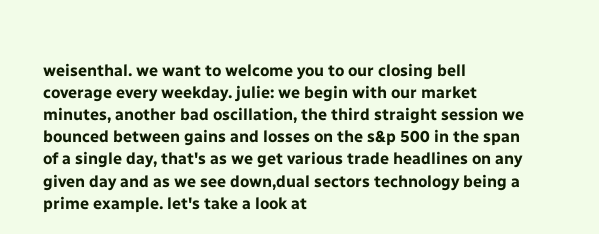weisenthal. we want to welcome you to our closing bell coverage every weekday. julie: we begin with our market minutes, another bad oscillation, the third straight session we bounced between gains and losses on the s&p 500 in the span of a single day, that's as we get various trade headlines on any given day and as we see down,dual sectors technology being a prime example. let's take a look at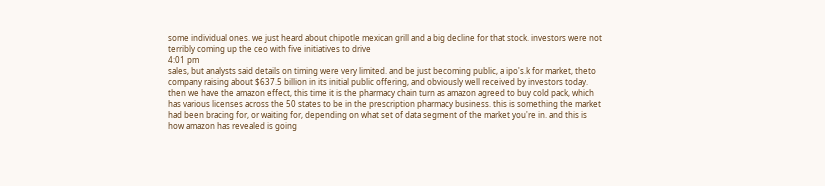some individual ones. we just heard about chipotle mexican grill and a big decline for that stock. investors were not terribly coming up the ceo with five initiatives to drive
4:01 pm
sales, but analysts said details on timing were very limited. and be just becoming public, a ipo's.k for market, theto company raising about $637.5 billion in its initial public offering, and obviously well received by investors today. then we have the amazon effect, this time it is the pharmacy chain turn as amazon agreed to buy cold pack, which has various licenses across the 50 states to be in the prescription pharmacy business. this is something the market had been bracing for, or waiting for, depending on what set of data segment of the market you're in. and this is how amazon has revealed is going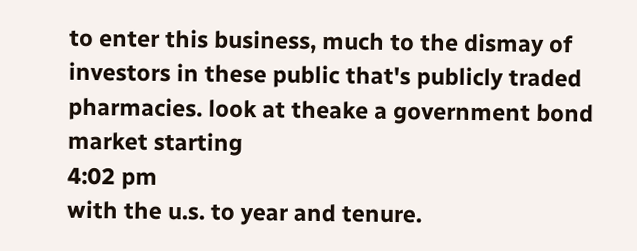to enter this business, much to the dismay of investors in these public that's publicly traded pharmacies. look at theake a government bond market starting
4:02 pm
with the u.s. to year and tenure.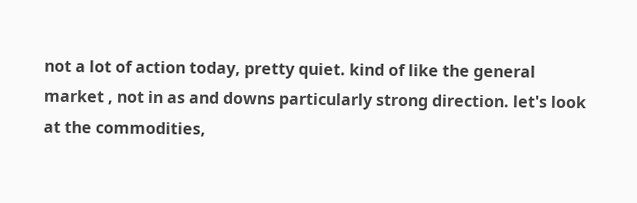not a lot of action today, pretty quiet. kind of like the general market , not in as and downs particularly strong direction. let's look at the commodities,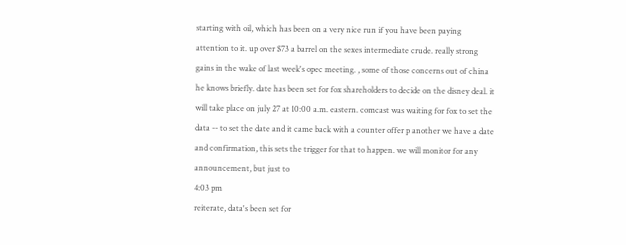starting with oil, which has been on a very nice run if you have been paying attention to it. up over $73 a barrel on the sexes intermediate crude. really strong gains in the wake of last week's opec meeting. , some of those concerns out of china he knows briefly. date has been set for fox shareholders to decide on the disney deal. it will take place on july 27 at 10:00 a.m. eastern. comcast was waiting for fox to set the data -- to set the date and it came back with a counter offer p another we have a date and confirmation, this sets the trigger for that to happen. we will monitor for any announcement, but just to
4:03 pm
reiterate, data's been set for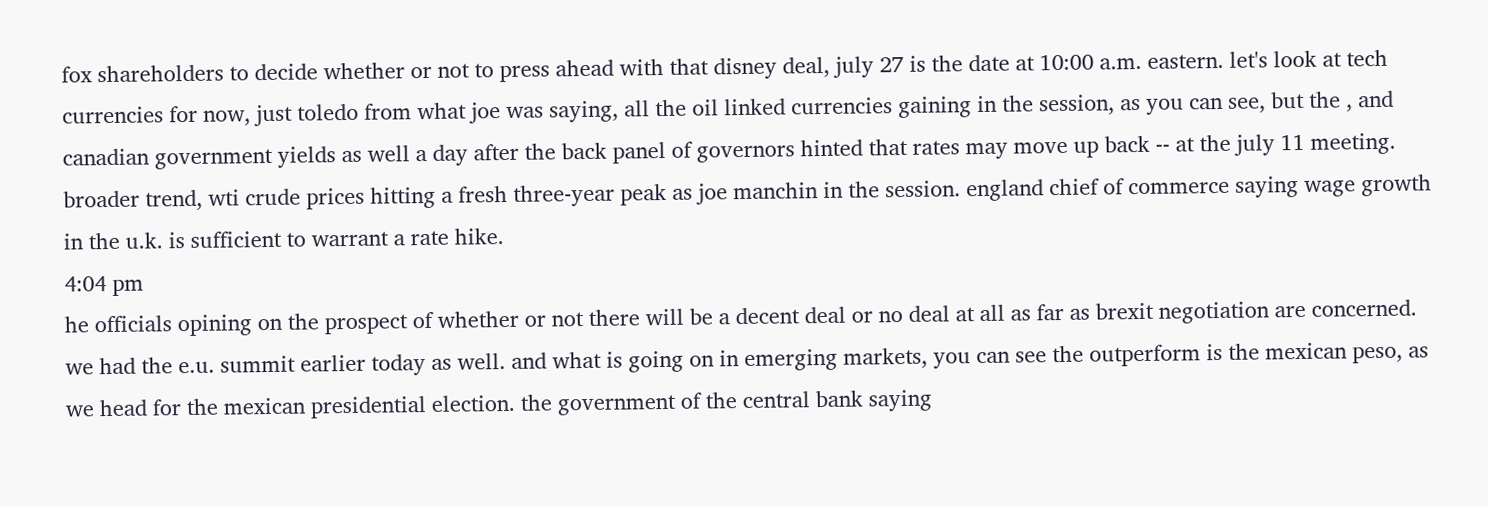fox shareholders to decide whether or not to press ahead with that disney deal, july 27 is the date at 10:00 a.m. eastern. let's look at tech currencies for now, just toledo from what joe was saying, all the oil linked currencies gaining in the session, as you can see, but the , and canadian government yields as well a day after the back panel of governors hinted that rates may move up back -- at the july 11 meeting. broader trend, wti crude prices hitting a fresh three-year peak as joe manchin in the session. england chief of commerce saying wage growth in the u.k. is sufficient to warrant a rate hike.
4:04 pm
he officials opining on the prospect of whether or not there will be a decent deal or no deal at all as far as brexit negotiation are concerned. we had the e.u. summit earlier today as well. and what is going on in emerging markets, you can see the outperform is the mexican peso, as we head for the mexican presidential election. the government of the central bank saying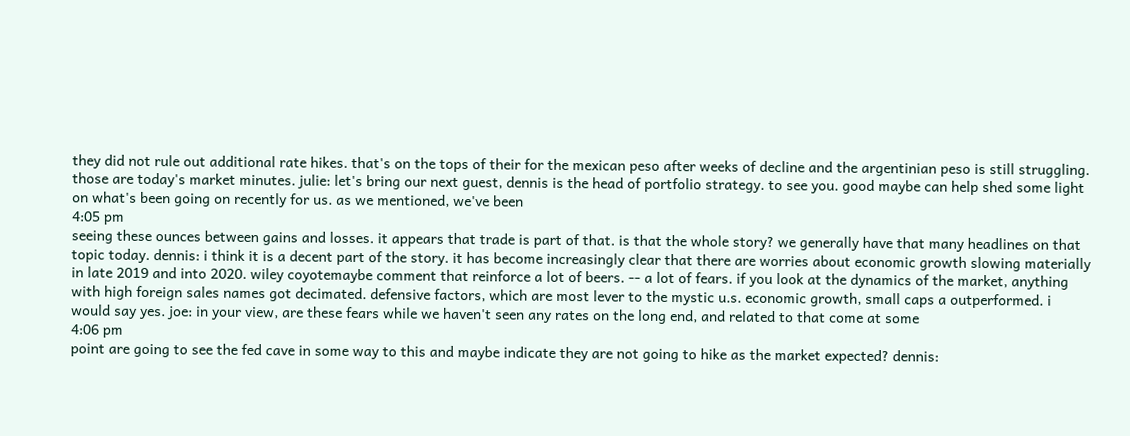they did not rule out additional rate hikes. that's on the tops of their for the mexican peso after weeks of decline and the argentinian peso is still struggling. those are today's market minutes. julie: let's bring our next guest, dennis is the head of portfolio strategy. to see you. good maybe can help shed some light on what's been going on recently for us. as we mentioned, we've been
4:05 pm
seeing these ounces between gains and losses. it appears that trade is part of that. is that the whole story? we generally have that many headlines on that topic today. dennis: i think it is a decent part of the story. it has become increasingly clear that there are worries about economic growth slowing materially in late 2019 and into 2020. wiley coyotemaybe comment that reinforce a lot of beers. -- a lot of fears. if you look at the dynamics of the market, anything with high foreign sales names got decimated. defensive factors, which are most lever to the mystic u.s. economic growth, small caps a outperformed. i would say yes. joe: in your view, are these fears while we haven't seen any rates on the long end, and related to that come at some
4:06 pm
point are going to see the fed cave in some way to this and maybe indicate they are not going to hike as the market expected? dennis: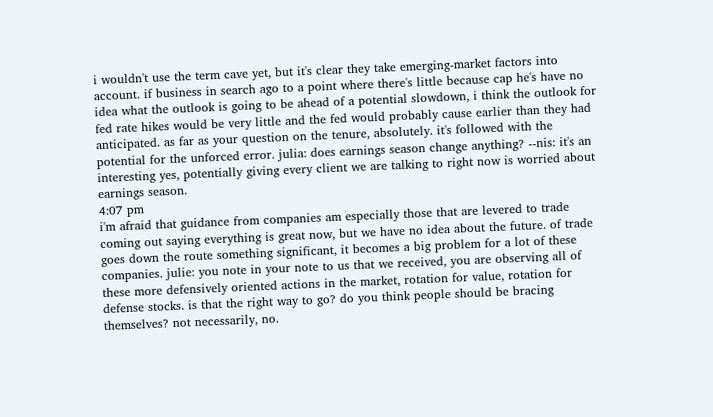i wouldn't use the term cave yet, but it's clear they take emerging-market factors into account. if business in search ago to a point where there's little because cap he's have no idea what the outlook is going to be ahead of a potential slowdown, i think the outlook for fed rate hikes would be very little and the fed would probably cause earlier than they had anticipated. as far as your question on the tenure, absolutely. it's followed with the potential for the unforced error. julia: does earnings season change anything? --nis: it's an interesting yes, potentially giving every client we are talking to right now is worried about earnings season.
4:07 pm
i'm afraid that guidance from companies am especially those that are levered to trade coming out saying everything is great now, but we have no idea about the future. of trade goes down the route something significant, it becomes a big problem for a lot of these companies. julie: you note in your note to us that we received, you are observing all of these more defensively oriented actions in the market, rotation for value, rotation for defense stocks. is that the right way to go? do you think people should be bracing themselves? not necessarily, no.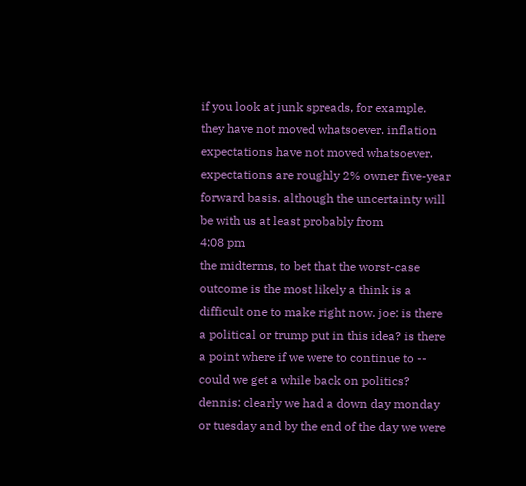if you look at junk spreads, for example. they have not moved whatsoever. inflation expectations have not moved whatsoever. expectations are roughly 2% owner five-year forward basis. although the uncertainty will be with us at least probably from
4:08 pm
the midterms, to bet that the worst-case outcome is the most likely a think is a difficult one to make right now. joe: is there a political or trump put in this idea? is there a point where if we were to continue to -- could we get a while back on politics? dennis: clearly we had a down day monday or tuesday and by the end of the day we were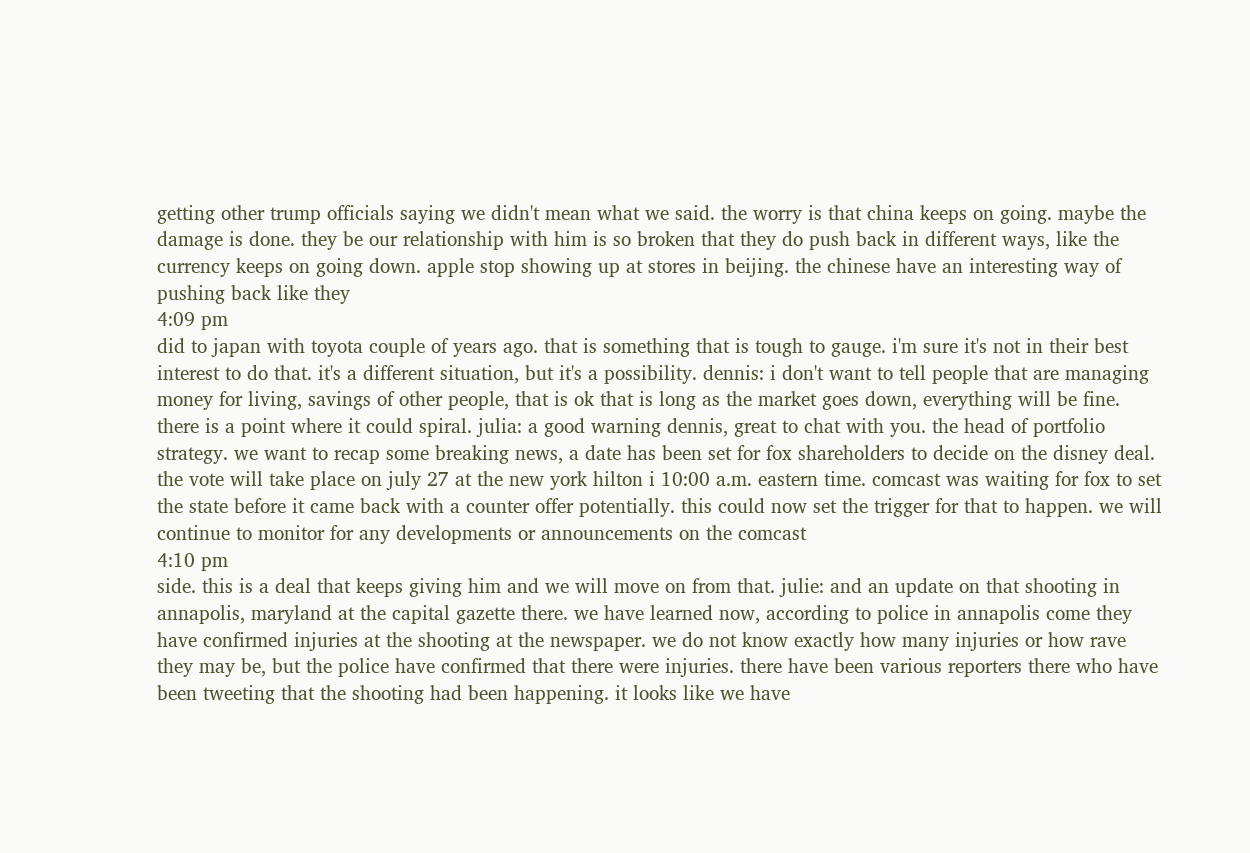getting other trump officials saying we didn't mean what we said. the worry is that china keeps on going. maybe the damage is done. they be our relationship with him is so broken that they do push back in different ways, like the currency keeps on going down. apple stop showing up at stores in beijing. the chinese have an interesting way of pushing back like they
4:09 pm
did to japan with toyota couple of years ago. that is something that is tough to gauge. i'm sure it's not in their best interest to do that. it's a different situation, but it's a possibility. dennis: i don't want to tell people that are managing money for living, savings of other people, that is ok that is long as the market goes down, everything will be fine. there is a point where it could spiral. julia: a good warning dennis, great to chat with you. the head of portfolio strategy. we want to recap some breaking news, a date has been set for fox shareholders to decide on the disney deal. the vote will take place on july 27 at the new york hilton i 10:00 a.m. eastern time. comcast was waiting for fox to set the state before it came back with a counter offer potentially. this could now set the trigger for that to happen. we will continue to monitor for any developments or announcements on the comcast
4:10 pm
side. this is a deal that keeps giving him and we will move on from that. julie: and an update on that shooting in annapolis, maryland at the capital gazette there. we have learned now, according to police in annapolis come they have confirmed injuries at the shooting at the newspaper. we do not know exactly how many injuries or how rave they may be, but the police have confirmed that there were injuries. there have been various reporters there who have been tweeting that the shooting had been happening. it looks like we have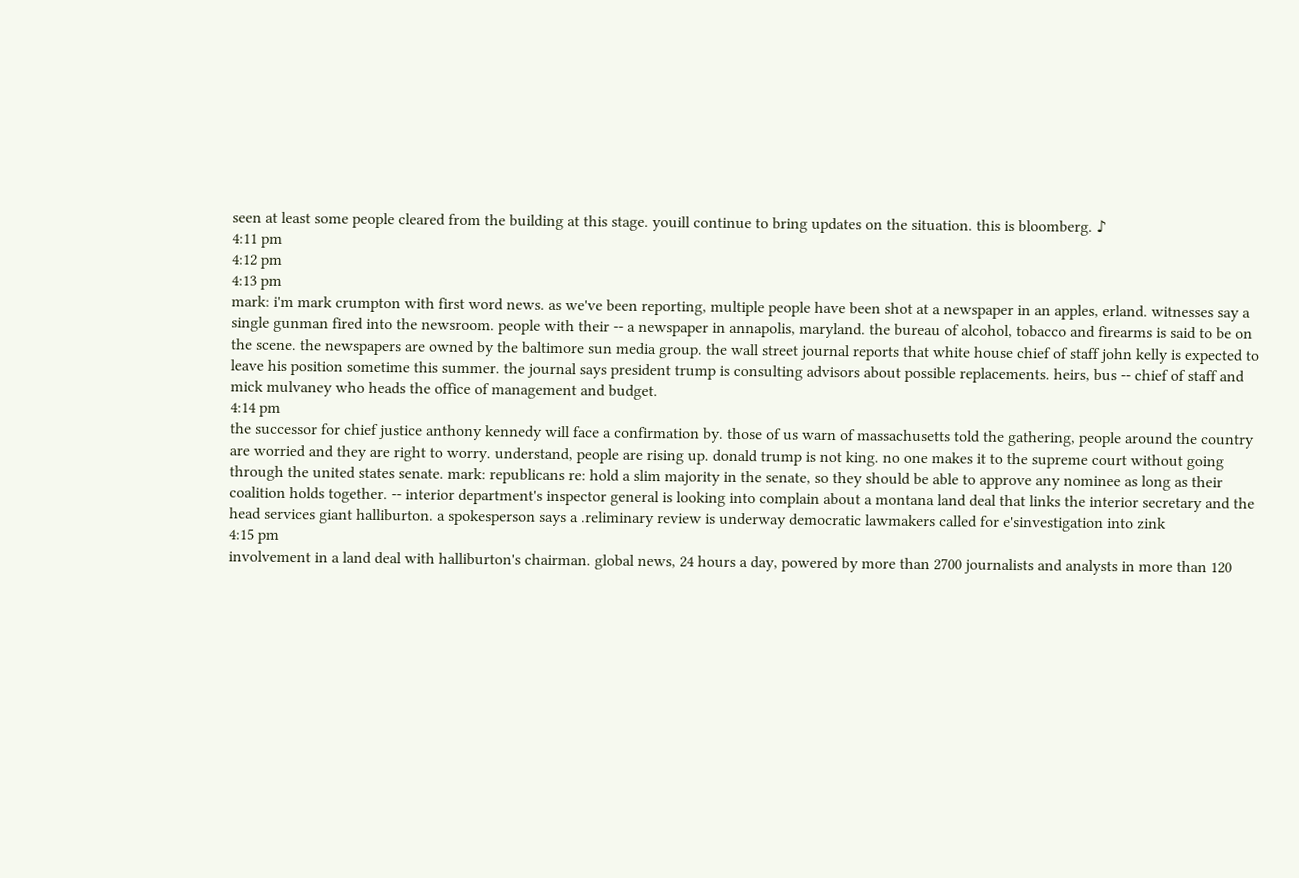seen at least some people cleared from the building at this stage. youill continue to bring updates on the situation. this is bloomberg. ♪
4:11 pm
4:12 pm
4:13 pm
mark: i'm mark crumpton with first word news. as we've been reporting, multiple people have been shot at a newspaper in an apples, erland. witnesses say a single gunman fired into the newsroom. people with their -- a newspaper in annapolis, maryland. the bureau of alcohol, tobacco and firearms is said to be on the scene. the newspapers are owned by the baltimore sun media group. the wall street journal reports that white house chief of staff john kelly is expected to leave his position sometime this summer. the journal says president trump is consulting advisors about possible replacements. heirs, bus -- chief of staff and mick mulvaney who heads the office of management and budget.
4:14 pm
the successor for chief justice anthony kennedy will face a confirmation by. those of us warn of massachusetts told the gathering, people around the country are worried and they are right to worry. understand, people are rising up. donald trump is not king. no one makes it to the supreme court without going through the united states senate. mark: republicans re: hold a slim majority in the senate, so they should be able to approve any nominee as long as their coalition holds together. -- interior department's inspector general is looking into complain about a montana land deal that links the interior secretary and the head services giant halliburton. a spokesperson says a .reliminary review is underway democratic lawmakers called for e'sinvestigation into zink
4:15 pm
involvement in a land deal with halliburton's chairman. global news, 24 hours a day, powered by more than 2700 journalists and analysts in more than 120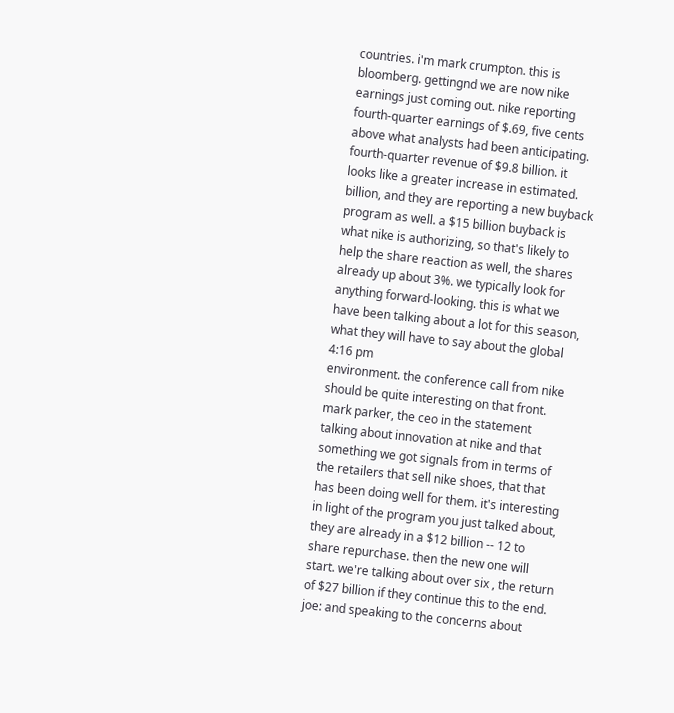countries. i'm mark crumpton. this is bloomberg. gettingnd we are now nike earnings just coming out. nike reporting fourth-quarter earnings of $.69, five cents above what analysts had been anticipating. fourth-quarter revenue of $9.8 billion. it looks like a greater increase in estimated. billion, and they are reporting a new buyback program as well. a $15 billion buyback is what nike is authorizing, so that's likely to help the share reaction as well, the shares already up about 3%. we typically look for anything forward-looking. this is what we have been talking about a lot for this season, what they will have to say about the global
4:16 pm
environment. the conference call from nike should be quite interesting on that front. mark parker, the ceo in the statement talking about innovation at nike and that something we got signals from in terms of the retailers that sell nike shoes, that that has been doing well for them. it's interesting in light of the program you just talked about, they are already in a $12 billion -- 12 to share repurchase. then the new one will start. we're talking about over six , the return of $27 billion if they continue this to the end. joe: and speaking to the concerns about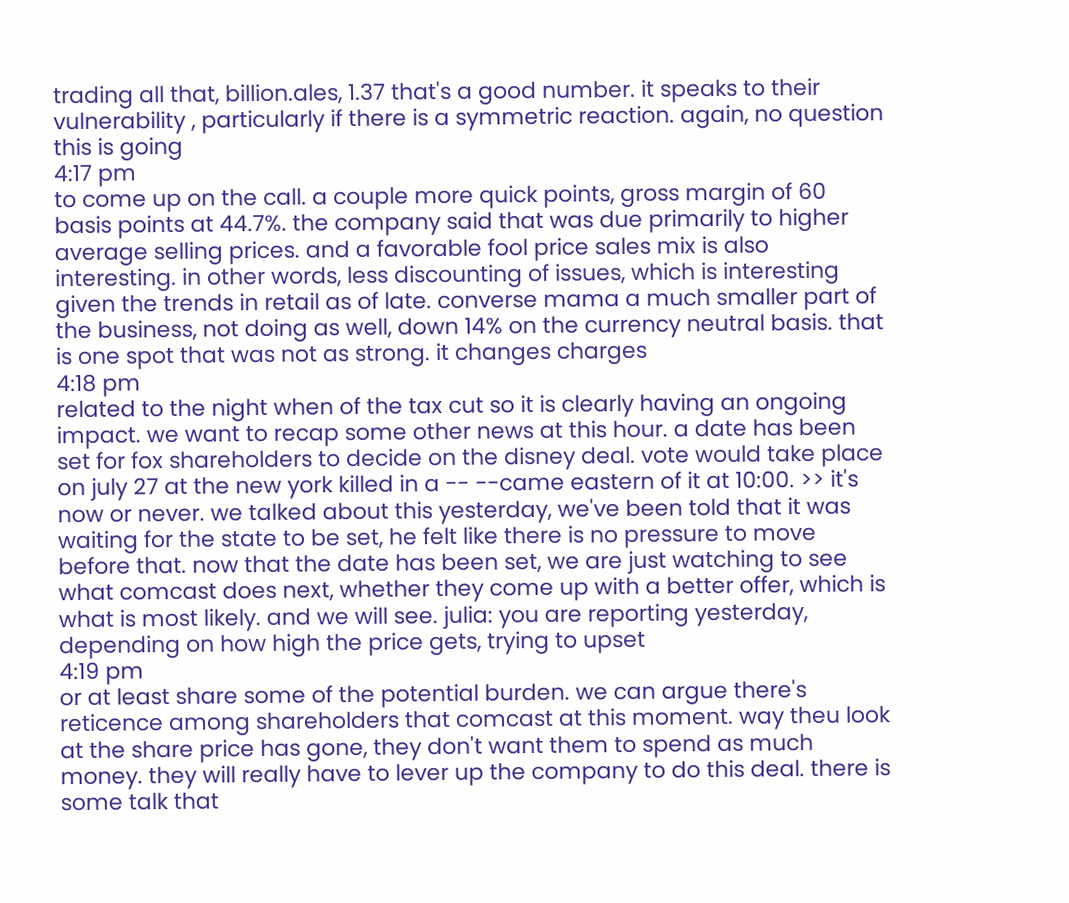trading all that, billion.ales, 1.37 that's a good number. it speaks to their vulnerability , particularly if there is a symmetric reaction. again, no question this is going
4:17 pm
to come up on the call. a couple more quick points, gross margin of 60 basis points at 44.7%. the company said that was due primarily to higher average selling prices. and a favorable fool price sales mix is also interesting. in other words, less discounting of issues, which is interesting given the trends in retail as of late. converse mama a much smaller part of the business, not doing as well, down 14% on the currency neutral basis. that is one spot that was not as strong. it changes charges
4:18 pm
related to the night when of the tax cut so it is clearly having an ongoing impact. we want to recap some other news at this hour. a date has been set for fox shareholders to decide on the disney deal. vote would take place on july 27 at the new york killed in a -- --came eastern of it at 10:00. >> it's now or never. we talked about this yesterday, we've been told that it was waiting for the state to be set, he felt like there is no pressure to move before that. now that the date has been set, we are just watching to see what comcast does next, whether they come up with a better offer, which is what is most likely. and we will see. julia: you are reporting yesterday, depending on how high the price gets, trying to upset
4:19 pm
or at least share some of the potential burden. we can argue there's reticence among shareholders that comcast at this moment. way theu look at the share price has gone, they don't want them to spend as much money. they will really have to lever up the company to do this deal. there is some talk that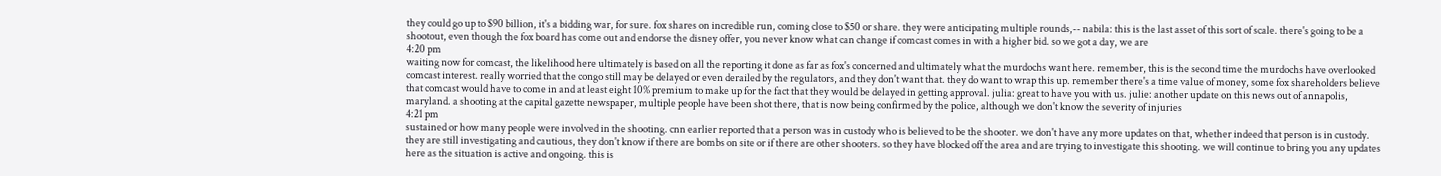they could go up to $90 billion, it's a bidding war, for sure. fox shares on incredible run, coming close to $50 or share. they were anticipating multiple rounds,-- nabila: this is the last asset of this sort of scale. there's going to be a shootout, even though the fox board has come out and endorse the disney offer, you never know what can change if comcast comes in with a higher bid. so we got a day, we are
4:20 pm
waiting now for comcast, the likelihood here ultimately is based on all the reporting it done as far as fox's concerned and ultimately what the murdochs want here. remember, this is the second time the murdochs have overlooked comcast interest. really worried that the congo still may be delayed or even derailed by the regulators, and they don't want that. they do want to wrap this up. remember there's a time value of money, some fox shareholders believe that comcast would have to come in and at least eight 10% premium to make up for the fact that they would be delayed in getting approval. julia: great to have you with us. julie: another update on this news out of annapolis, maryland. a shooting at the capital gazette newspaper, multiple people have been shot there, that is now being confirmed by the police, although we don't know the severity of injuries
4:21 pm
sustained or how many people were involved in the shooting. cnn earlier reported that a person was in custody who is believed to be the shooter. we don't have any more updates on that, whether indeed that person is in custody. they are still investigating and cautious, they don't know if there are bombs on site or if there are other shooters. so they have blocked off the area and are trying to investigate this shooting. we will continue to bring you any updates here as the situation is active and ongoing. this is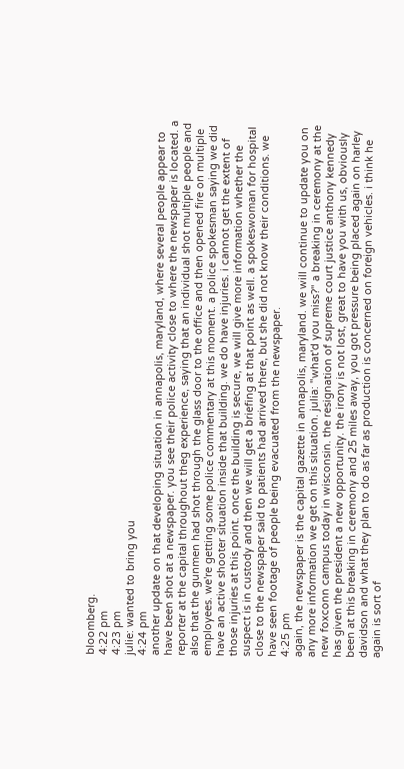bloomberg.
4:22 pm
4:23 pm
julie: wanted to bring you
4:24 pm
another update on that developing situation in annapolis, maryland, where several people appear to have been shot at a newspaper. you see their police activity close to where the newspaper is located. a reporter at the capital throughout theg experience, saying that an individual shot multiple people and also that the gunmen had shot through the glass door to the office and then opened fire on multiple employees. we're getting some police commentary at this moment. a police spokesman saying we did have an active shooter situation inside that building. we do have injuries. i cannot get the extent of those injuries at this point. once the building is secure, we will give more information whether the suspect is in custody and then we will get a briefing at that point as well. a spokeswoman for hospital close to the newspaper said to patients had arrived there, but she did not know their conditions. we have seen footage of people being evacuated from the newspaper.
4:25 pm
again, the newspaper is the capital gazette in annapolis, maryland. we will continue to update you on any more information we get on this situation. julia: "what'd you miss?" a breaking in ceremony at the new foxconn campus today in wisconsin. the resignation of supreme court justice anthony kennedy has given the president a new opportunity. the irony is not lost, great to have you with us, obviously been at this breaking in ceremony and 25 miles away, you got pressure being placed again on harley davidson and what they plan to do as far as production is concerned on foreign vehicles. i think he again is sort of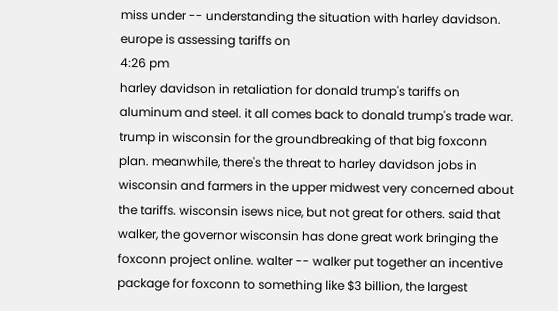miss under -- understanding the situation with harley davidson. europe is assessing tariffs on
4:26 pm
harley davidson in retaliation for donald trump's tariffs on aluminum and steel. it all comes back to donald trump's trade war. trump in wisconsin for the groundbreaking of that big foxconn plan. meanwhile, there's the threat to harley davidson jobs in wisconsin and farmers in the upper midwest very concerned about the tariffs. wisconsin isews nice, but not great for others. said that walker, the governor wisconsin has done great work bringing the foxconn project online. walter -- walker put together an incentive package for foxconn to something like $3 billion, the largest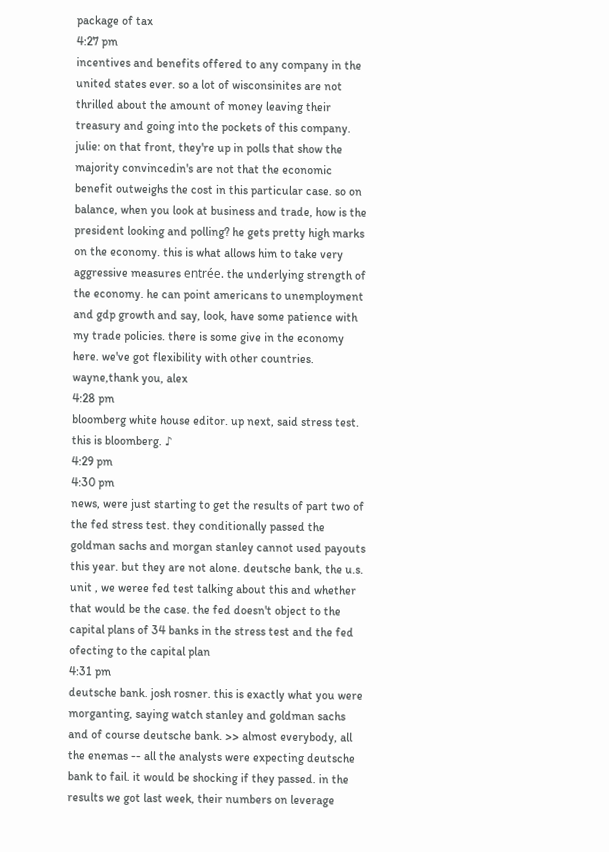package of tax
4:27 pm
incentives and benefits offered to any company in the united states ever. so a lot of wisconsinites are not thrilled about the amount of money leaving their treasury and going into the pockets of this company. julie: on that front, they're up in polls that show the majority convincedin's are not that the economic benefit outweighs the cost in this particular case. so on balance, when you look at business and trade, how is the president looking and polling? he gets pretty high marks on the economy. this is what allows him to take very aggressive measures entrée. the underlying strength of the economy. he can point americans to unemployment and gdp growth and say, look, have some patience with my trade policies. there is some give in the economy here. we've got flexibility with other countries. wayne,thank you, alex
4:28 pm
bloomberg white house editor. up next, said stress test. this is bloomberg. ♪
4:29 pm
4:30 pm
news, were just starting to get the results of part two of the fed stress test. they conditionally passed the goldman sachs and morgan stanley cannot used payouts this year. but they are not alone. deutsche bank, the u.s. unit , we weree fed test talking about this and whether that would be the case. the fed doesn't object to the capital plans of 34 banks in the stress test and the fed ofecting to the capital plan
4:31 pm
deutsche bank. josh rosner. this is exactly what you were morganting, saying watch stanley and goldman sachs and of course deutsche bank. >> almost everybody, all the enemas -- all the analysts were expecting deutsche bank to fail. it would be shocking if they passed. in the results we got last week, their numbers on leverage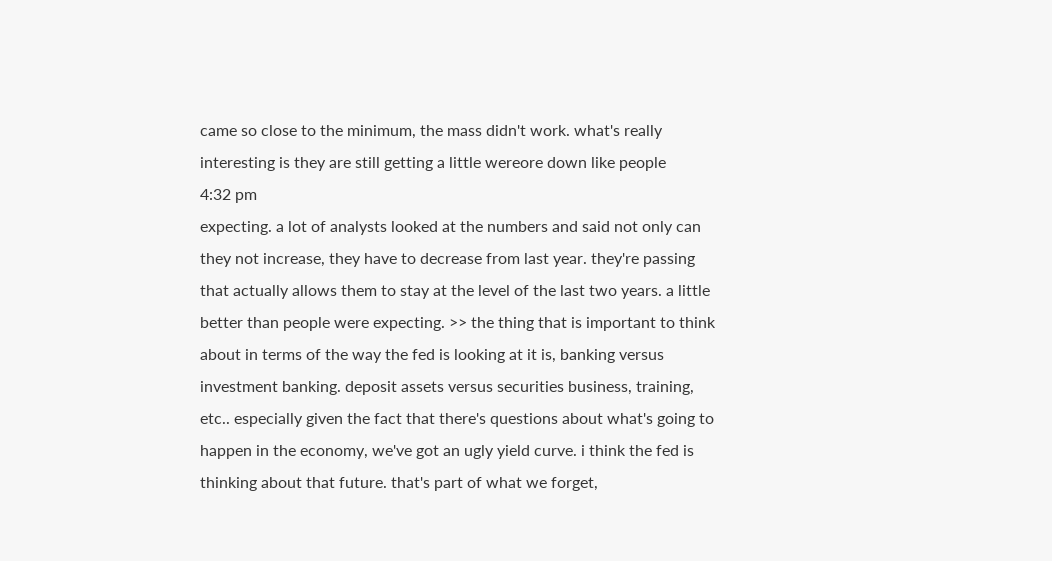came so close to the minimum, the mass didn't work. what's really interesting is they are still getting a little wereore down like people
4:32 pm
expecting. a lot of analysts looked at the numbers and said not only can they not increase, they have to decrease from last year. they're passing that actually allows them to stay at the level of the last two years. a little better than people were expecting. >> the thing that is important to think about in terms of the way the fed is looking at it is, banking versus investment banking. deposit assets versus securities business, training, etc.. especially given the fact that there's questions about what's going to happen in the economy, we've got an ugly yield curve. i think the fed is thinking about that future. that's part of what we forget,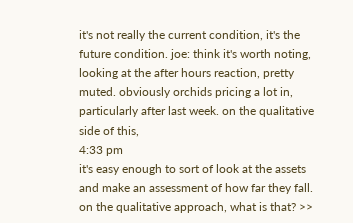it's not really the current condition, it's the future condition. joe: think it's worth noting, looking at the after hours reaction, pretty muted. obviously orchids pricing a lot in, particularly after last week. on the qualitative side of this,
4:33 pm
it's easy enough to sort of look at the assets and make an assessment of how far they fall. on the qualitative approach, what is that? >>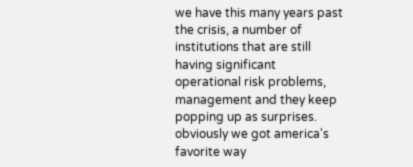we have this many years past the crisis, a number of institutions that are still having significant operational risk problems, management and they keep popping up as surprises. obviously we got america's favorite way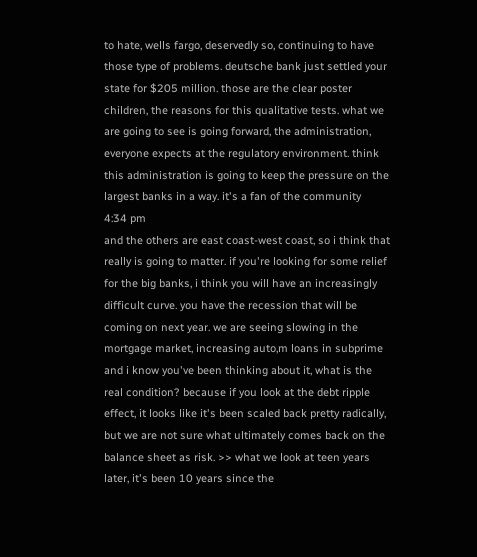to hate, wells fargo, deservedly so, continuing to have those type of problems. deutsche bank just settled your state for $205 million. those are the clear poster children, the reasons for this qualitative tests. what we are going to see is going forward, the administration, everyone expects at the regulatory environment. think this administration is going to keep the pressure on the largest banks in a way. it's a fan of the community
4:34 pm
and the others are east coast-west coast, so i think that really is going to matter. if you're looking for some relief for the big banks, i think you will have an increasingly difficult curve. you have the recession that will be coming on next year. we are seeing slowing in the mortgage market, increasing auto,m loans in subprime and i know you've been thinking about it, what is the real condition? because if you look at the debt ripple effect, it looks like it's been scaled back pretty radically, but we are not sure what ultimately comes back on the balance sheet as risk. >> what we look at teen years later, it's been 10 years since the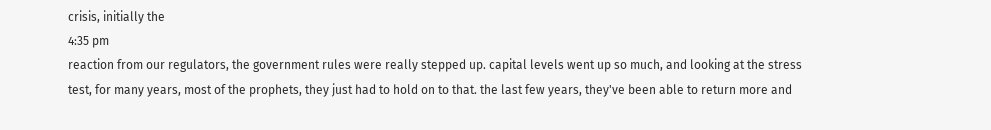crisis, initially the
4:35 pm
reaction from our regulators, the government rules were really stepped up. capital levels went up so much, and looking at the stress test, for many years, most of the prophets, they just had to hold on to that. the last few years, they've been able to return more and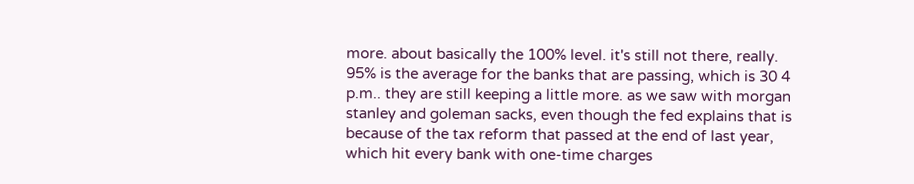more. about basically the 100% level. it's still not there, really. 95% is the average for the banks that are passing, which is 30 4 p.m.. they are still keeping a little more. as we saw with morgan stanley and goleman sacks, even though the fed explains that is because of the tax reform that passed at the end of last year, which hit every bank with one-time charges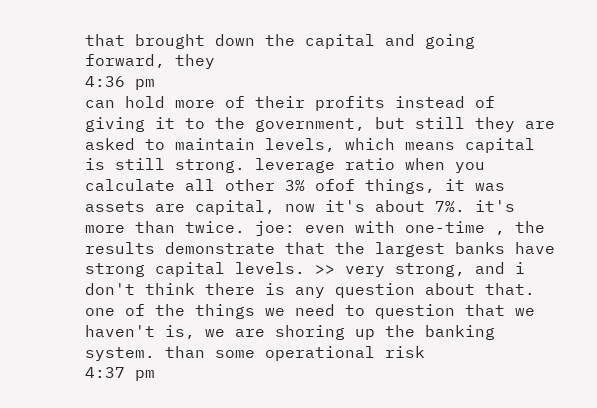that brought down the capital and going forward, they
4:36 pm
can hold more of their profits instead of giving it to the government, but still they are asked to maintain levels, which means capital is still strong. leverage ratio when you calculate all other 3% ofof things, it was assets are capital, now it's about 7%. it's more than twice. joe: even with one-time , the results demonstrate that the largest banks have strong capital levels. >> very strong, and i don't think there is any question about that. one of the things we need to question that we haven't is, we are shoring up the banking system. than some operational risk
4:37 pm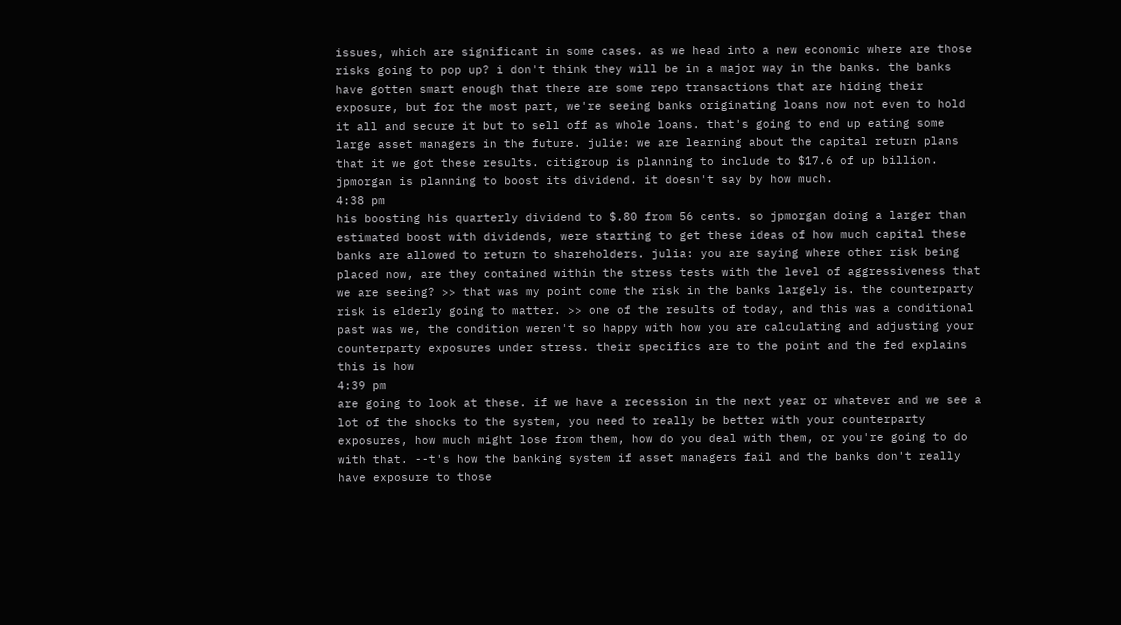issues, which are significant in some cases. as we head into a new economic where are those risks going to pop up? i don't think they will be in a major way in the banks. the banks have gotten smart enough that there are some repo transactions that are hiding their exposure, but for the most part, we're seeing banks originating loans now not even to hold it all and secure it but to sell off as whole loans. that's going to end up eating some large asset managers in the future. julie: we are learning about the capital return plans that it we got these results. citigroup is planning to include to $17.6 of up billion. jpmorgan is planning to boost its dividend. it doesn't say by how much.
4:38 pm
his boosting his quarterly dividend to $.80 from 56 cents. so jpmorgan doing a larger than estimated boost with dividends, were starting to get these ideas of how much capital these banks are allowed to return to shareholders. julia: you are saying where other risk being placed now, are they contained within the stress tests with the level of aggressiveness that we are seeing? >> that was my point come the risk in the banks largely is. the counterparty risk is elderly going to matter. >> one of the results of today, and this was a conditional past was we, the condition weren't so happy with how you are calculating and adjusting your counterparty exposures under stress. their specifics are to the point and the fed explains this is how
4:39 pm
are going to look at these. if we have a recession in the next year or whatever and we see a lot of the shocks to the system, you need to really be better with your counterparty exposures, how much might lose from them, how do you deal with them, or you're going to do with that. --t's how the banking system if asset managers fail and the banks don't really have exposure to those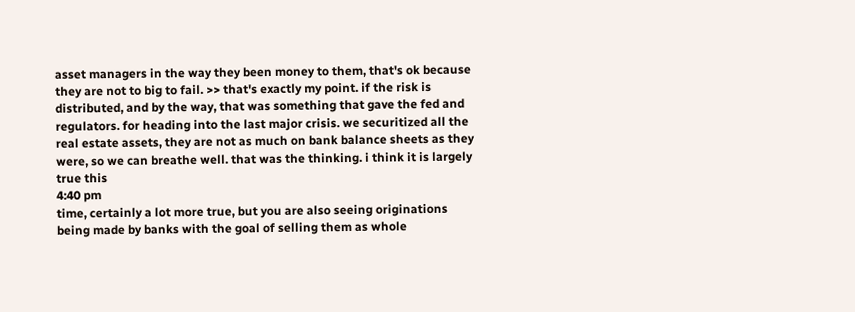asset managers in the way they been money to them, that's ok because they are not to big to fail. >> that's exactly my point. if the risk is distributed, and by the way, that was something that gave the fed and regulators. for heading into the last major crisis. we securitized all the real estate assets, they are not as much on bank balance sheets as they were, so we can breathe well. that was the thinking. i think it is largely true this
4:40 pm
time, certainly a lot more true, but you are also seeing originations being made by banks with the goal of selling them as whole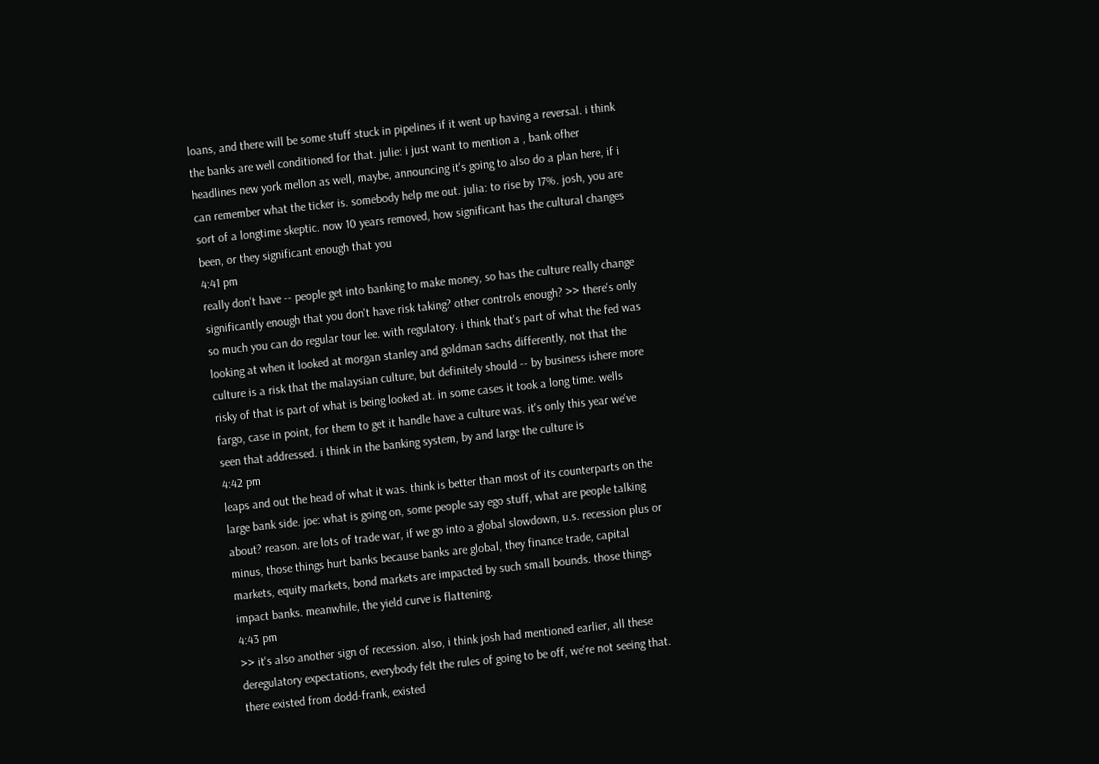loans, and there will be some stuff stuck in pipelines if it went up having a reversal. i think the banks are well conditioned for that. julie: i just want to mention a , bank ofher headlines new york mellon as well, maybe, announcing it's going to also do a plan here, if i can remember what the ticker is. somebody help me out. julia: to rise by 17%. josh, you are sort of a longtime skeptic. now 10 years removed, how significant has the cultural changes been, or they significant enough that you
4:41 pm
really don't have -- people get into banking to make money, so has the culture really change significantly enough that you don't have risk taking? other controls enough? >> there's only so much you can do regular tour lee. with regulatory. i think that's part of what the fed was looking at when it looked at morgan stanley and goldman sachs differently, not that the culture is a risk that the malaysian culture, but definitely should -- by business ishere more risky of that is part of what is being looked at. in some cases it took a long time. wells fargo, case in point, for them to get it handle have a culture was. it's only this year we've seen that addressed. i think in the banking system, by and large the culture is
4:42 pm
leaps and out the head of what it was. think is better than most of its counterparts on the large bank side. joe: what is going on, some people say ego stuff, what are people talking about? reason. are lots of trade war, if we go into a global slowdown, u.s. recession plus or minus, those things hurt banks because banks are global, they finance trade, capital markets, equity markets, bond markets are impacted by such small bounds. those things impact banks. meanwhile, the yield curve is flattening.
4:43 pm
>> it's also another sign of recession. also, i think josh had mentioned earlier, all these deregulatory expectations, everybody felt the rules of going to be off, we're not seeing that. there existed from dodd-frank, existed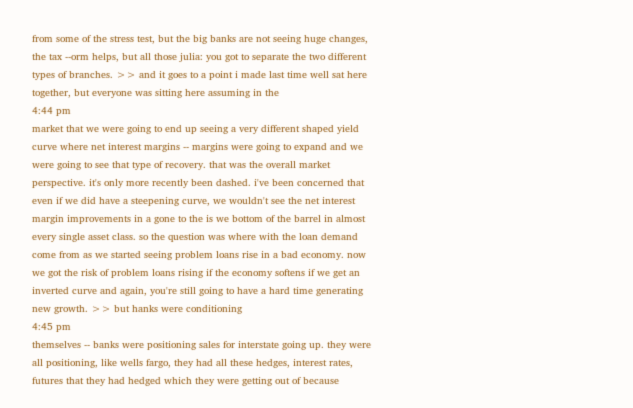from some of the stress test, but the big banks are not seeing huge changes, the tax --orm helps, but all those julia: you got to separate the two different types of branches. >> and it goes to a point i made last time well sat here together, but everyone was sitting here assuming in the
4:44 pm
market that we were going to end up seeing a very different shaped yield curve where net interest margins -- margins were going to expand and we were going to see that type of recovery. that was the overall market perspective. it's only more recently been dashed. i've been concerned that even if we did have a steepening curve, we wouldn't see the net interest margin improvements in a gone to the is we bottom of the barrel in almost every single asset class. so the question was where with the loan demand come from as we started seeing problem loans rise in a bad economy. now we got the risk of problem loans rising if the economy softens if we get an inverted curve and again, you're still going to have a hard time generating new growth. >> but hanks were conditioning
4:45 pm
themselves -- banks were positioning sales for interstate going up. they were all positioning, like wells fargo, they had all these hedges, interest rates, futures that they had hedged which they were getting out of because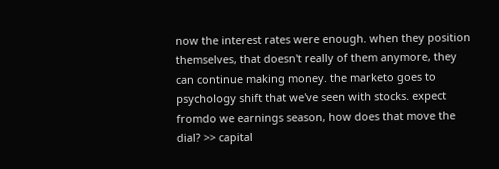now the interest rates were enough. when they position themselves, that doesn't really of them anymore, they can continue making money. the marketo goes to psychology shift that we've seen with stocks. expect fromdo we earnings season, how does that move the dial? >> capital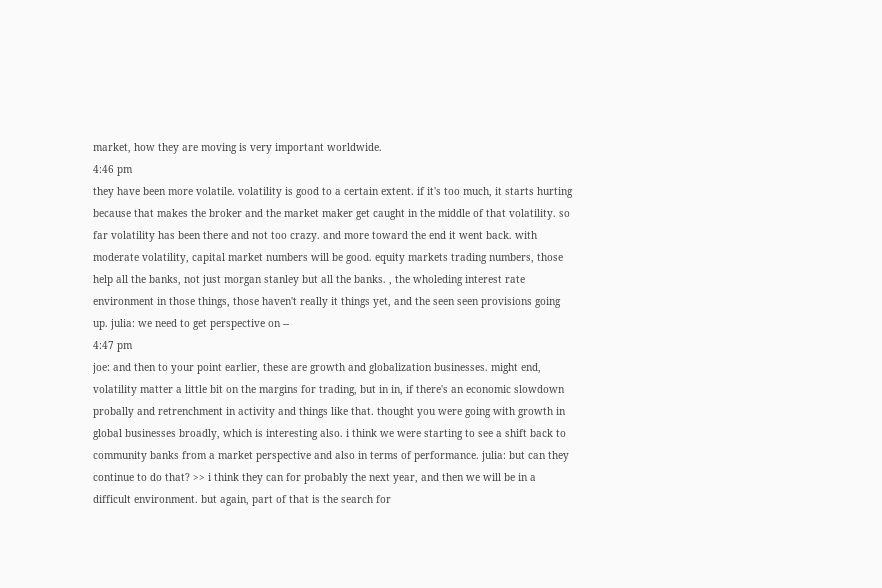market, how they are moving is very important worldwide.
4:46 pm
they have been more volatile. volatility is good to a certain extent. if it's too much, it starts hurting because that makes the broker and the market maker get caught in the middle of that volatility. so far volatility has been there and not too crazy. and more toward the end it went back. with moderate volatility, capital market numbers will be good. equity markets trading numbers, those help all the banks, not just morgan stanley but all the banks. , the wholeding interest rate environment in those things, those haven't really it things yet, and the seen seen provisions going up. julia: we need to get perspective on --
4:47 pm
joe: and then to your point earlier, these are growth and globalization businesses. might end, volatility matter a little bit on the margins for trading, but in in, if there's an economic slowdown probally and retrenchment in activity and things like that. thought you were going with growth in global businesses broadly, which is interesting also. i think we were starting to see a shift back to community banks from a market perspective and also in terms of performance. julia: but can they continue to do that? >> i think they can for probably the next year, and then we will be in a difficult environment. but again, part of that is the search for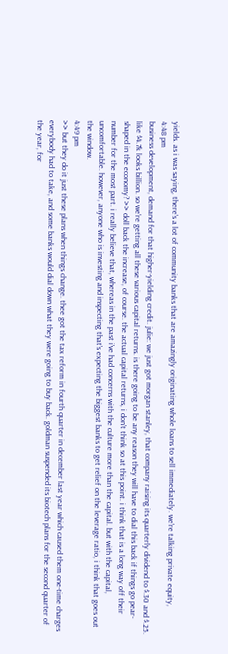yields. as i was saying, there's a lot of community banks that are amazingly originating whole loans to sell immediately. we're talking private equity,
4:48 pm
business development, demand for that higher-yielding credit. julie: we just got morgan stanley, that company raising its quarterly dividend to $.30 and $.25. like $4.7k looks billion. so we're getting all these various capital returns. is there going to be any reason they will have to dial this back if things go pear-shaped in the economy? >> doll back the increase, of course. the actual capital returns, i don't think so at this point. i think that is a long way off their number for the most part. i really believe that, whereas in the past i've had concerns with the culture more than the capital. but with the capital, uncomfortable. however, anyone who is investing and inspecting that's expecting the biggest banks to get relief on the leverage ratio, i think that goes out the window.
4:49 pm
>> but they do it just these plans when things change. thee got the tax reform in fourth quarter in december last year which caused them one-time charges everybody had to take, and some banks would dial down what they were going to buy back. goldman suspended its biotech plans for the second quarter of the year, for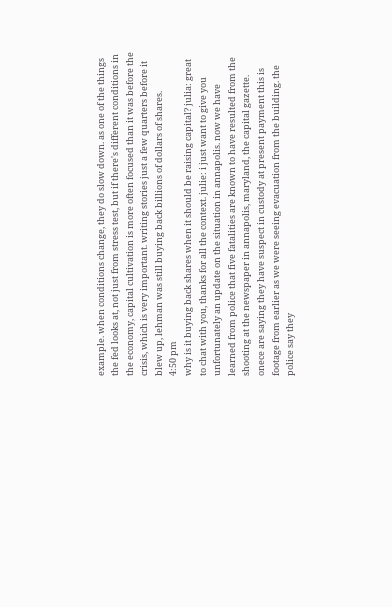example. when conditions change, they do slow down. as one of the things the fed looks at, not just from stress test, but if there's different conditions in the economy, capital cultivation is more often focused than it was before the crisis, which is very important. writing stories just a few quarters before it blew up, lehman was still buying back billions of dollars of shares.
4:50 pm
why is it buying back shares when it should be raising capital? julia: great to chat with you, thanks for all the context. julie: i just want to give you unfortunately an update on the situation in annapolis. now we have learned from police that five fatalities are known to have resulted from the shooting at the newspaper in annapolis, maryland, the capital gazette. onece are saying they have suspect in custody at present payment this is footage from earlier as we were seeing evacuation from the building. the police say they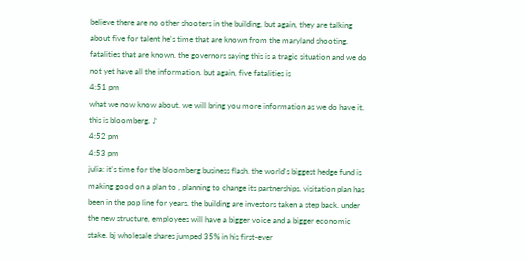believe there are no other shooters in the building, but again, they are talking about five for talent he's time that are known from the maryland shooting. fatalities that are known. the governors saying this is a tragic situation and we do not yet have all the information. but again, five fatalities is
4:51 pm
what we now know about. we will bring you more information as we do have it. this is bloomberg. ♪
4:52 pm
4:53 pm
julia: it's time for the bloomberg business flash. the world's biggest hedge fund is making good on a plan to , planning to change its partnerships. visitation plan has been in the pop line for years. the building are investors taken a step back. under the new structure, employees will have a bigger voice and a bigger economic stake. bj wholesale shares jumped 35% in his first-ever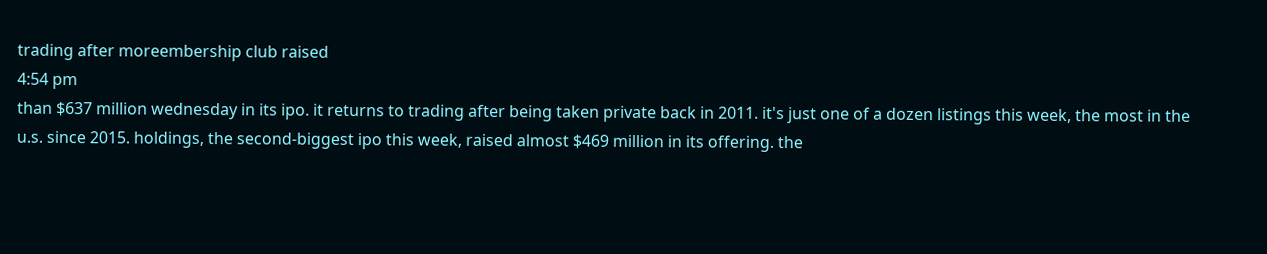trading after moreembership club raised
4:54 pm
than $637 million wednesday in its ipo. it returns to trading after being taken private back in 2011. it's just one of a dozen listings this week, the most in the u.s. since 2015. holdings, the second-biggest ipo this week, raised almost $469 million in its offering. the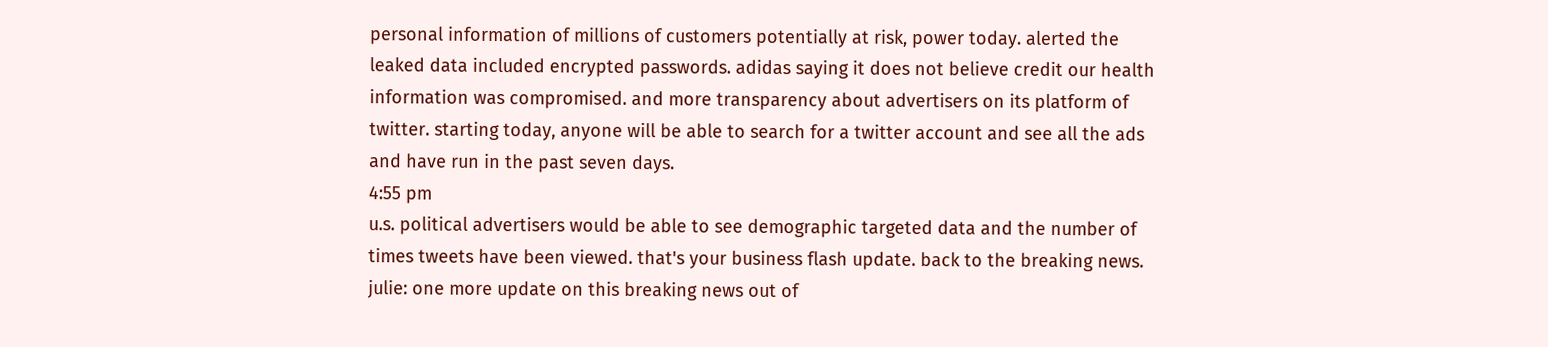personal information of millions of customers potentially at risk, power today. alerted the leaked data included encrypted passwords. adidas saying it does not believe credit our health information was compromised. and more transparency about advertisers on its platform of twitter. starting today, anyone will be able to search for a twitter account and see all the ads and have run in the past seven days.
4:55 pm
u.s. political advertisers would be able to see demographic targeted data and the number of times tweets have been viewed. that's your business flash update. back to the breaking news. julie: one more update on this breaking news out of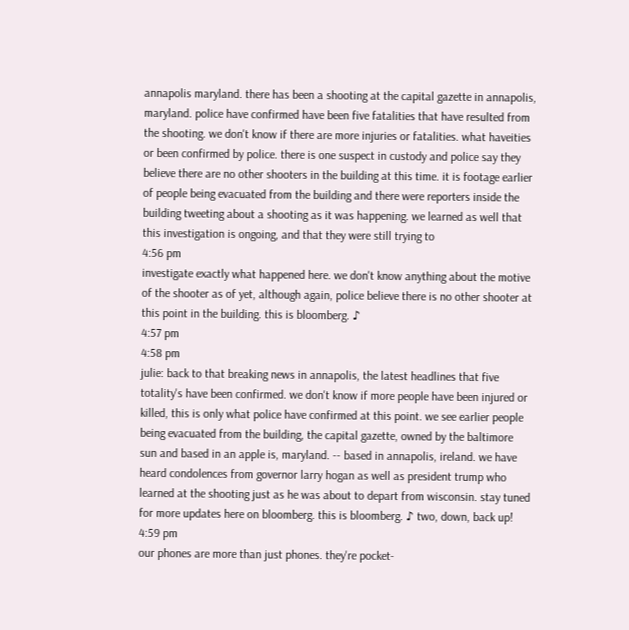annapolis maryland. there has been a shooting at the capital gazette in annapolis, maryland. police have confirmed have been five fatalities that have resulted from the shooting. we don't know if there are more injuries or fatalities. what haveities or been confirmed by police. there is one suspect in custody and police say they believe there are no other shooters in the building at this time. it is footage earlier of people being evacuated from the building and there were reporters inside the building tweeting about a shooting as it was happening. we learned as well that this investigation is ongoing, and that they were still trying to
4:56 pm
investigate exactly what happened here. we don't know anything about the motive of the shooter as of yet, although again, police believe there is no other shooter at this point in the building. this is bloomberg. ♪
4:57 pm
4:58 pm
julie: back to that breaking news in annapolis, the latest headlines that five totality's have been confirmed. we don't know if more people have been injured or killed, this is only what police have confirmed at this point. we see earlier people being evacuated from the building, the capital gazette, owned by the baltimore sun and based in an apple is, maryland. -- based in annapolis, ireland. we have heard condolences from governor larry hogan as well as president trump who learned at the shooting just as he was about to depart from wisconsin. stay tuned for more updates here on bloomberg. this is bloomberg. ♪ two, down, back up!
4:59 pm
our phones are more than just phones. they're pocket-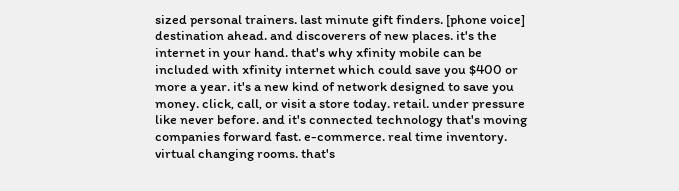sized personal trainers. last minute gift finders. [phone voice] destination ahead. and discoverers of new places. it's the internet in your hand. that's why xfinity mobile can be included with xfinity internet which could save you $400 or more a year. it's a new kind of network designed to save you money. click, call, or visit a store today. retail. under pressure like never before. and it's connected technology that's moving companies forward fast. e-commerce. real time inventory. virtual changing rooms. that's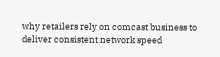why retailers rely on comcast business to deliver consistent network speed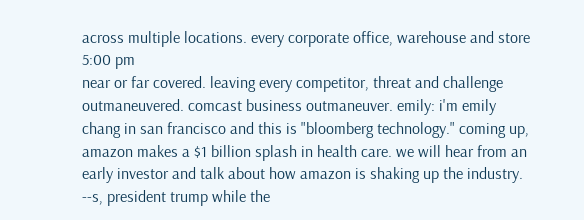across multiple locations. every corporate office, warehouse and store
5:00 pm
near or far covered. leaving every competitor, threat and challenge outmaneuvered. comcast business outmaneuver. emily: i'm emily chang in san francisco and this is "bloomberg technology." coming up, amazon makes a $1 billion splash in health care. we will hear from an early investor and talk about how amazon is shaking up the industry. --s, president trump while the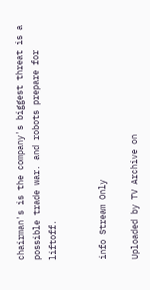chairman's is the company's biggest threat is a possible trade war. and robots prepare for liftoff.


info Stream Only

Uploaded by TV Archive on